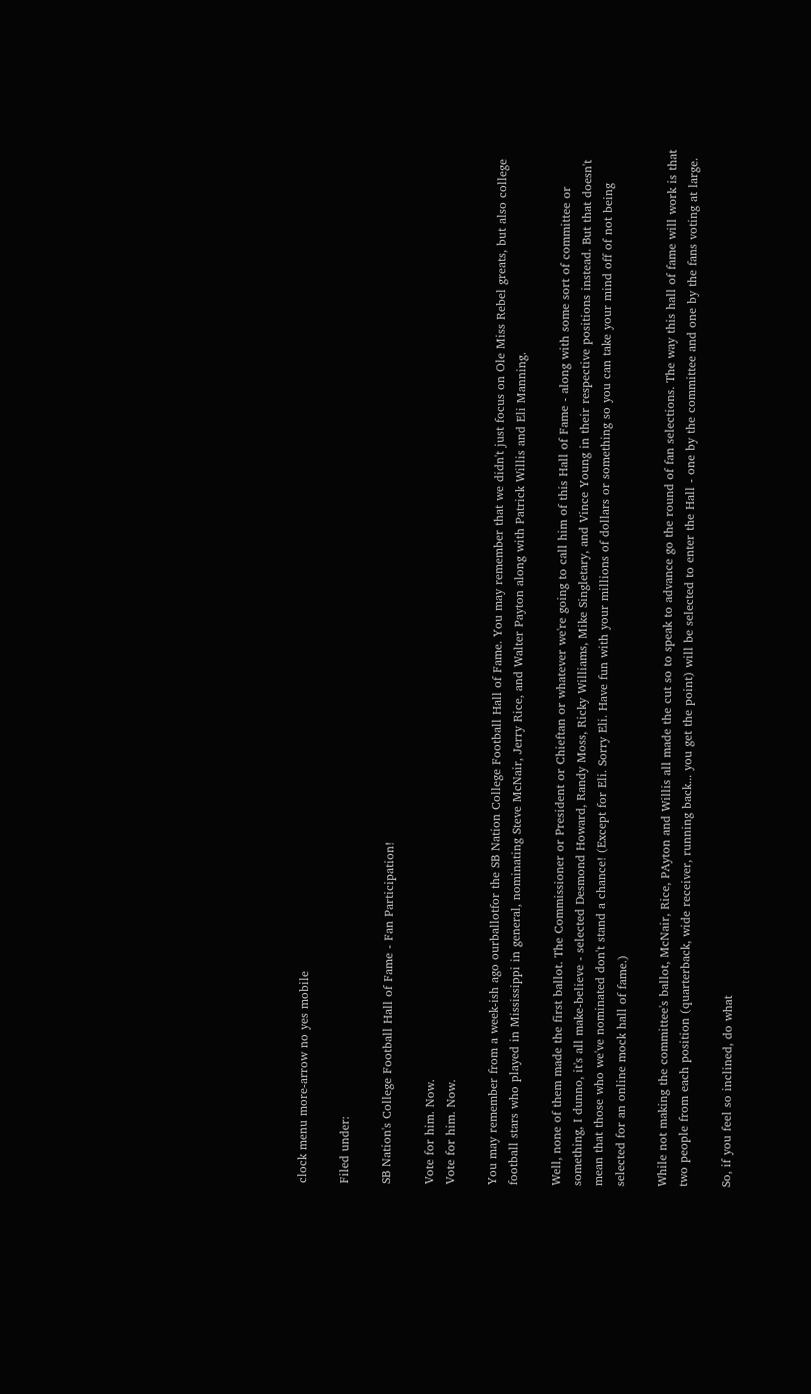clock menu more-arrow no yes mobile

Filed under:

SB Nation's College Football Hall of Fame - Fan Participation!

Vote for him. Now.
Vote for him. Now.

You may remember from a week-ish ago ourballotfor the SB Nation College Football Hall of Fame. You may remember that we didn't just focus on Ole Miss Rebel greats, but also college football stars who played in Mississippi in general, nominating Steve McNair, Jerry Rice, and Walter Payton along with Patrick Willis and Eli Manning.

Well, none of them made the first ballot. The Commissioner or President or Chieftan or whatever we're going to call him of this Hall of Fame - along with some sort of committee or something, I dunno, it's all make-believe - selected Desmond Howard, Randy Moss, Ricky Williams, Mike Singletary, and Vince Young in their respective positions instead. But that doesn't mean that those who we've nominated don't stand a chance! (Except for Eli. Sorry Eli. Have fun with your millions of dollars or something so you can take your mind off of not being selected for an online mock hall of fame.)

While not making the committee's ballot, McNair, Rice, PAyton and Willis all made the cut so to speak to advance go the round of fan selections. The way this hall of fame will work is that two people from each position (quarterback, wide receiver, running back... you get the point) will be selected to enter the Hall - one by the committee and one by the fans voting at large.

So, if you feel so inclined, do what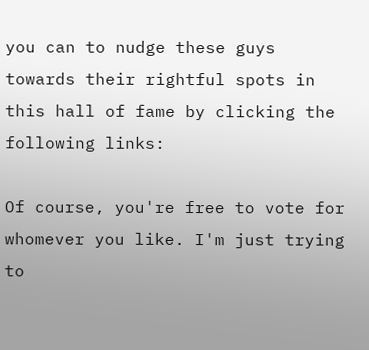you can to nudge these guys towards their rightful spots in this hall of fame by clicking the following links:

Of course, you're free to vote for whomever you like. I'm just trying to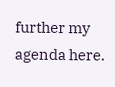further my agenda here.